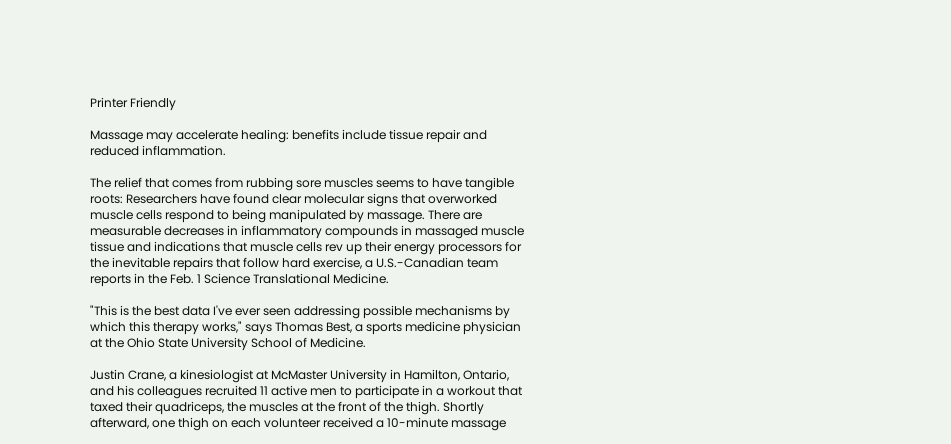Printer Friendly

Massage may accelerate healing: benefits include tissue repair and reduced inflammation.

The relief that comes from rubbing sore muscles seems to have tangible roots: Researchers have found clear molecular signs that overworked muscle cells respond to being manipulated by massage. There are measurable decreases in inflammatory compounds in massaged muscle tissue and indications that muscle cells rev up their energy processors for the inevitable repairs that follow hard exercise, a U.S.-Canadian team reports in the Feb. 1 Science Translational Medicine.

"This is the best data I've ever seen addressing possible mechanisms by which this therapy works," says Thomas Best, a sports medicine physician at the Ohio State University School of Medicine.

Justin Crane, a kinesiologist at McMaster University in Hamilton, Ontario, and his colleagues recruited 11 active men to participate in a workout that taxed their quadriceps, the muscles at the front of the thigh. Shortly afterward, one thigh on each volunteer received a 10-minute massage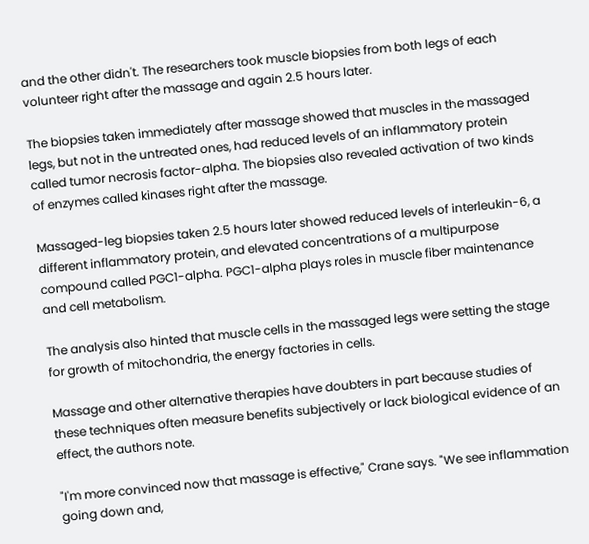and the other didn't. The researchers took muscle biopsies from both legs of each volunteer right after the massage and again 2.5 hours later.

The biopsies taken immediately after massage showed that muscles in the massaged legs, but not in the untreated ones, had reduced levels of an inflammatory protein called tumor necrosis factor-alpha. The biopsies also revealed activation of two kinds of enzymes called kinases right after the massage.

Massaged-leg biopsies taken 2.5 hours later showed reduced levels of interleukin-6, a different inflammatory protein, and elevated concentrations of a multipurpose compound called PGC1-alpha. PGC1-alpha plays roles in muscle fiber maintenance and cell metabolism.

The analysis also hinted that muscle cells in the massaged legs were setting the stage for growth of mitochondria, the energy factories in cells.

Massage and other alternative therapies have doubters in part because studies of these techniques often measure benefits subjectively or lack biological evidence of an effect, the authors note.

"I'm more convinced now that massage is effective," Crane says. "We see inflammation going down and,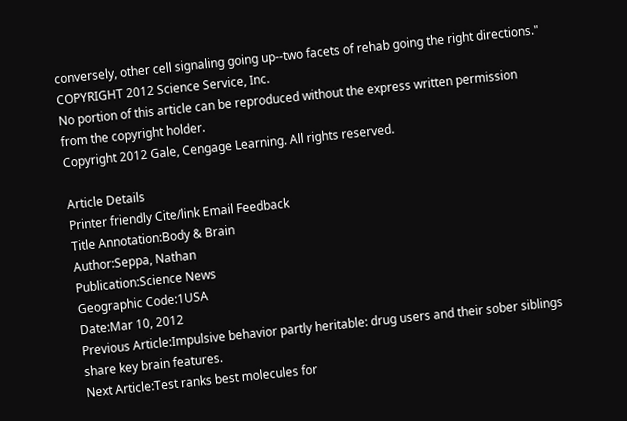conversely, other cell signaling going up--two facets of rehab going the right directions."
COPYRIGHT 2012 Science Service, Inc.
No portion of this article can be reproduced without the express written permission from the copyright holder.
Copyright 2012 Gale, Cengage Learning. All rights reserved.

Article Details
Printer friendly Cite/link Email Feedback
Title Annotation:Body & Brain
Author:Seppa, Nathan
Publication:Science News
Geographic Code:1USA
Date:Mar 10, 2012
Previous Article:Impulsive behavior partly heritable: drug users and their sober siblings share key brain features.
Next Article:Test ranks best molecules for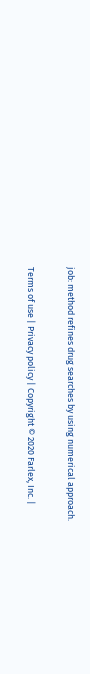job: method refines drug searches by using numerical approach.

Terms of use | Privacy policy | Copyright © 2020 Farlex, Inc. |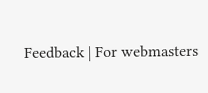Feedback | For webmasters